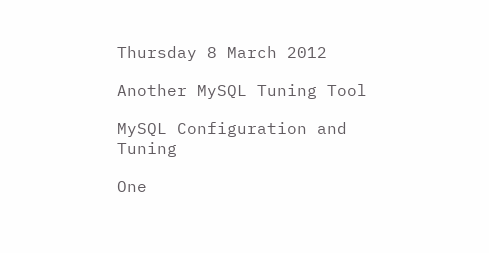Thursday 8 March 2012

Another MySQL Tuning Tool

MySQL Configuration and Tuning

One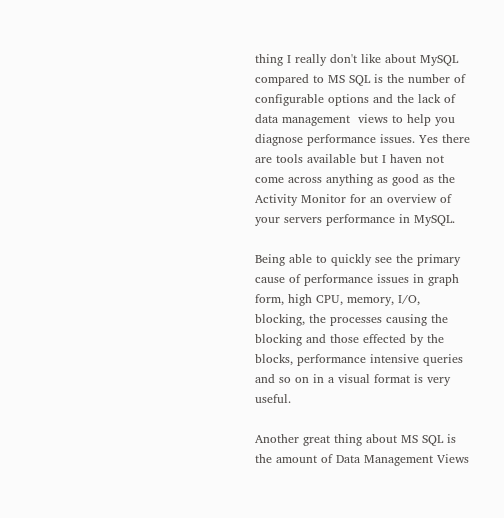thing I really don't like about MySQL compared to MS SQL is the number of configurable options and the lack of data management  views to help you diagnose performance issues. Yes there are tools available but I haven not come across anything as good as the Activity Monitor for an overview of your servers performance in MySQL.

Being able to quickly see the primary cause of performance issues in graph form, high CPU, memory, I/O, blocking, the processes causing the blocking and those effected by the blocks, performance intensive queries and so on in a visual format is very useful.

Another great thing about MS SQL is the amount of Data Management Views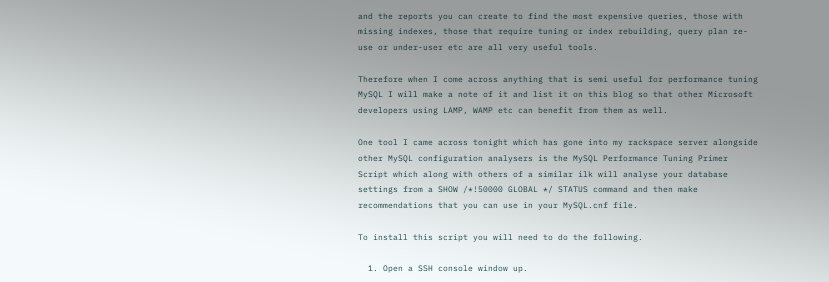and the reports you can create to find the most expensive queries, those with missing indexes, those that require tuning or index rebuilding, query plan re-use or under-user etc are all very useful tools.

Therefore when I come across anything that is semi useful for performance tuning MySQL I will make a note of it and list it on this blog so that other Microsoft developers using LAMP, WAMP etc can benefit from them as well.

One tool I came across tonight which has gone into my rackspace server alongside other MySQL configuration analysers is the MySQL Performance Tuning Primer Script which along with others of a similar ilk will analyse your database settings from a SHOW /*!50000 GLOBAL */ STATUS command and then make recommendations that you can use in your MySQL.cnf file.

To install this script you will need to do the following.

  1. Open a SSH console window up.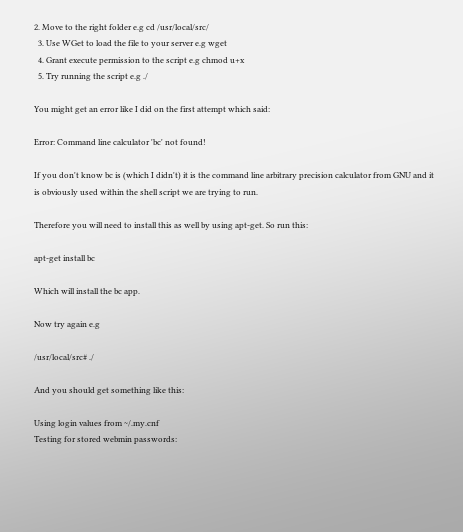2. Move to the right folder e.g cd /usr/local/src/
  3. Use WGet to load the file to your server e.g wget
  4. Grant execute permission to the script e.g chmod u+x
  5. Try running the script e.g ./

You might get an error like I did on the first attempt which said:

Error: Command line calculator 'bc' not found!

If you don't know bc is (which I didn't) it is the command line arbitrary precision calculator from GNU and it is obviously used within the shell script we are trying to run.

Therefore you will need to install this as well by using apt-get. So run this:

apt-get install bc

Which will install the bc app.

Now try again e.g

/usr/local/src# ./

And you should get something like this:

Using login values from ~/.my.cnf
Testing for stored webmin passwords: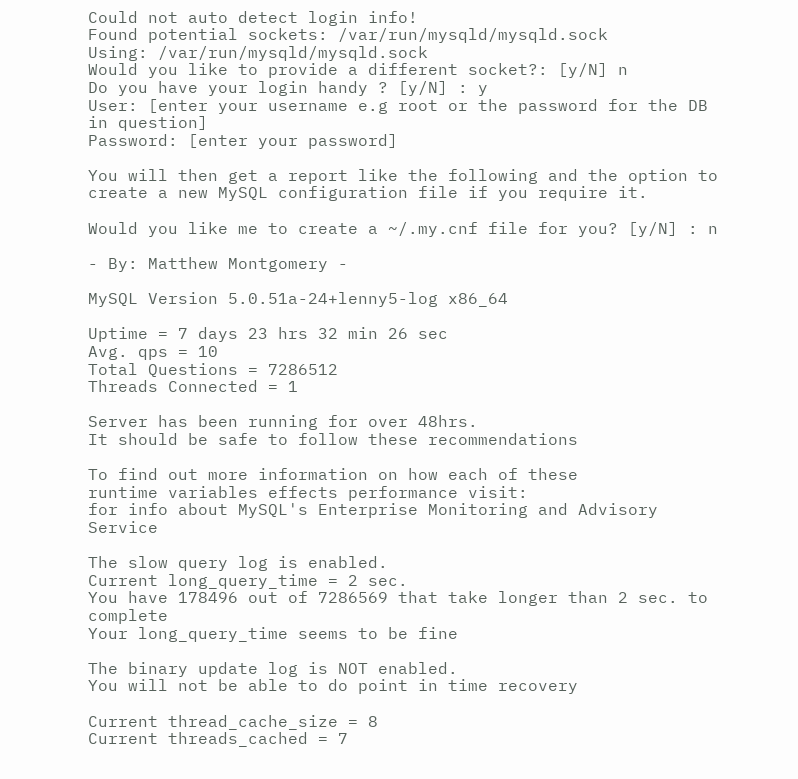Could not auto detect login info!
Found potential sockets: /var/run/mysqld/mysqld.sock
Using: /var/run/mysqld/mysqld.sock
Would you like to provide a different socket?: [y/N] n
Do you have your login handy ? [y/N] : y
User: [enter your username e.g root or the password for the DB in question]
Password: [enter your password]

You will then get a report like the following and the option to create a new MySQL configuration file if you require it.

Would you like me to create a ~/.my.cnf file for you? [y/N] : n

- By: Matthew Montgomery -

MySQL Version 5.0.51a-24+lenny5-log x86_64

Uptime = 7 days 23 hrs 32 min 26 sec
Avg. qps = 10
Total Questions = 7286512
Threads Connected = 1

Server has been running for over 48hrs.
It should be safe to follow these recommendations

To find out more information on how each of these
runtime variables effects performance visit:
for info about MySQL's Enterprise Monitoring and Advisory Service

The slow query log is enabled.
Current long_query_time = 2 sec.
You have 178496 out of 7286569 that take longer than 2 sec. to complete
Your long_query_time seems to be fine

The binary update log is NOT enabled.
You will not be able to do point in time recovery

Current thread_cache_size = 8
Current threads_cached = 7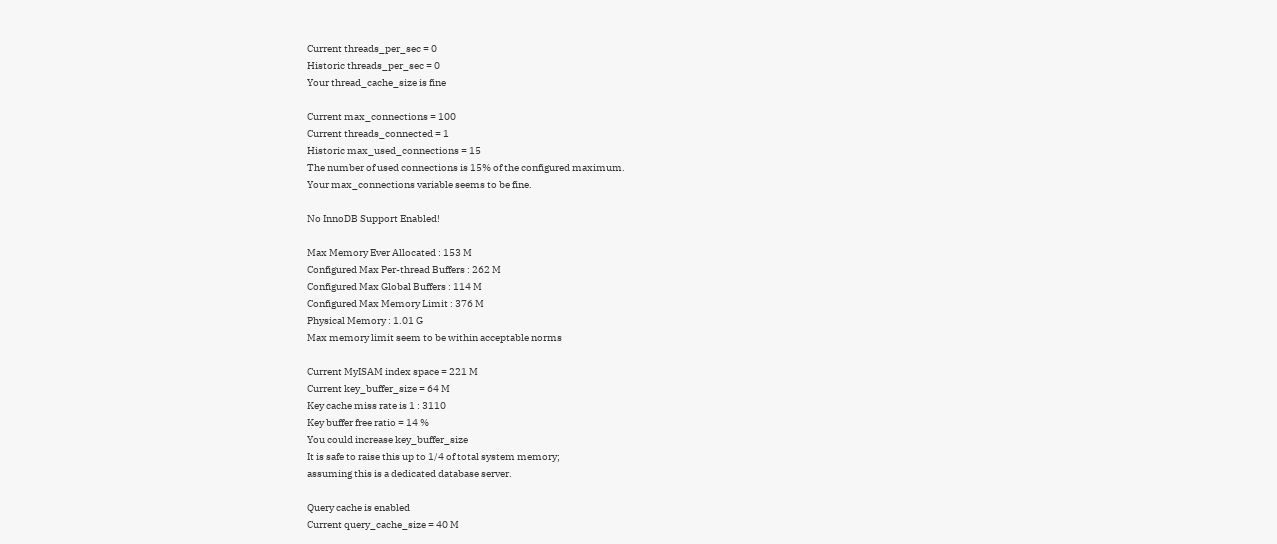Current threads_per_sec = 0
Historic threads_per_sec = 0
Your thread_cache_size is fine

Current max_connections = 100
Current threads_connected = 1
Historic max_used_connections = 15
The number of used connections is 15% of the configured maximum.
Your max_connections variable seems to be fine.

No InnoDB Support Enabled!

Max Memory Ever Allocated : 153 M
Configured Max Per-thread Buffers : 262 M
Configured Max Global Buffers : 114 M
Configured Max Memory Limit : 376 M
Physical Memory : 1.01 G
Max memory limit seem to be within acceptable norms

Current MyISAM index space = 221 M
Current key_buffer_size = 64 M
Key cache miss rate is 1 : 3110
Key buffer free ratio = 14 %
You could increase key_buffer_size
It is safe to raise this up to 1/4 of total system memory;
assuming this is a dedicated database server.

Query cache is enabled
Current query_cache_size = 40 M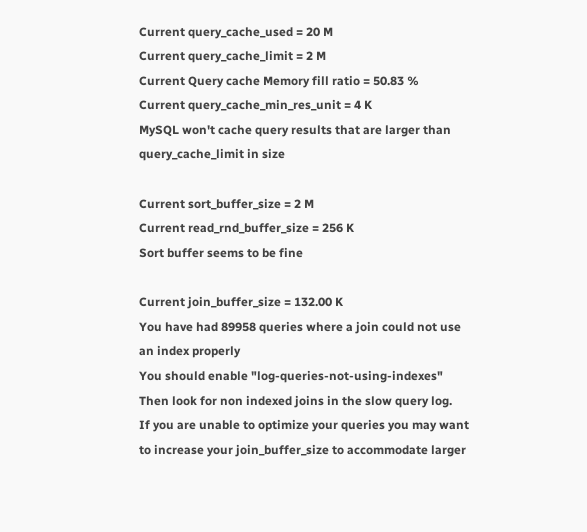Current query_cache_used = 20 M
Current query_cache_limit = 2 M
Current Query cache Memory fill ratio = 50.83 %
Current query_cache_min_res_unit = 4 K
MySQL won't cache query results that are larger than query_cache_limit in size

Current sort_buffer_size = 2 M
Current read_rnd_buffer_size = 256 K
Sort buffer seems to be fine

Current join_buffer_size = 132.00 K
You have had 89958 queries where a join could not use an index properly
You should enable "log-queries-not-using-indexes"
Then look for non indexed joins in the slow query log.
If you are unable to optimize your queries you may want to increase your join_buffer_size to accommodate larger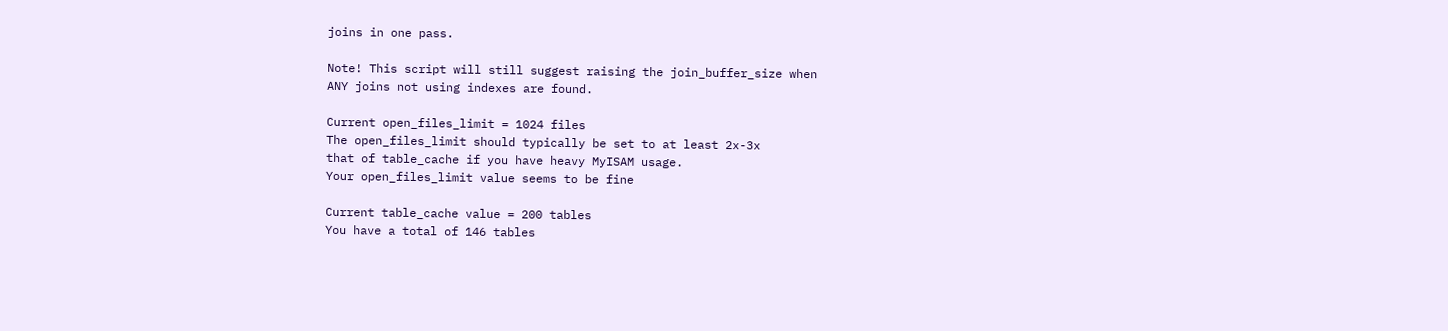joins in one pass.

Note! This script will still suggest raising the join_buffer_size when
ANY joins not using indexes are found.

Current open_files_limit = 1024 files
The open_files_limit should typically be set to at least 2x-3x
that of table_cache if you have heavy MyISAM usage.
Your open_files_limit value seems to be fine

Current table_cache value = 200 tables
You have a total of 146 tables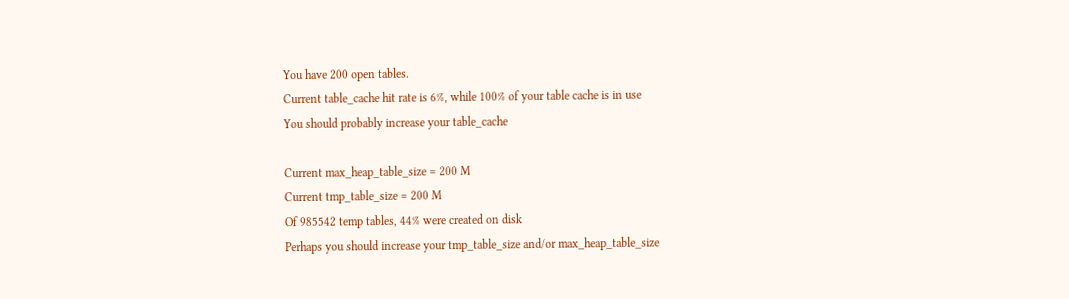You have 200 open tables.
Current table_cache hit rate is 6%, while 100% of your table cache is in use
You should probably increase your table_cache

Current max_heap_table_size = 200 M
Current tmp_table_size = 200 M
Of 985542 temp tables, 44% were created on disk
Perhaps you should increase your tmp_table_size and/or max_heap_table_size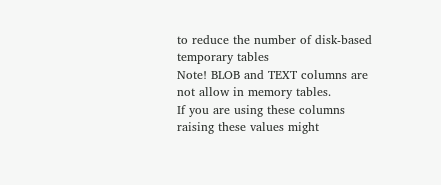to reduce the number of disk-based temporary tables
Note! BLOB and TEXT columns are not allow in memory tables.
If you are using these columns raising these values might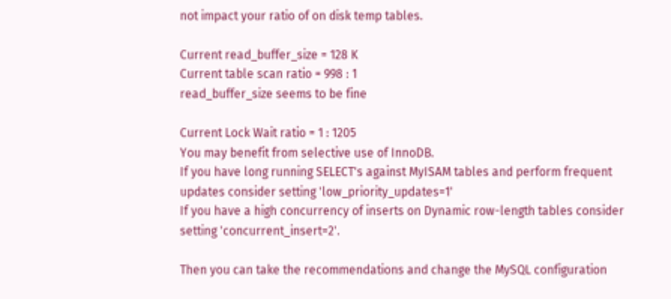not impact your ratio of on disk temp tables.

Current read_buffer_size = 128 K
Current table scan ratio = 998 : 1
read_buffer_size seems to be fine

Current Lock Wait ratio = 1 : 1205
You may benefit from selective use of InnoDB.
If you have long running SELECT's against MyISAM tables and perform frequent updates consider setting 'low_priority_updates=1'
If you have a high concurrency of inserts on Dynamic row-length tables consider setting 'concurrent_insert=2'.

Then you can take the recommendations and change the MySQL configuration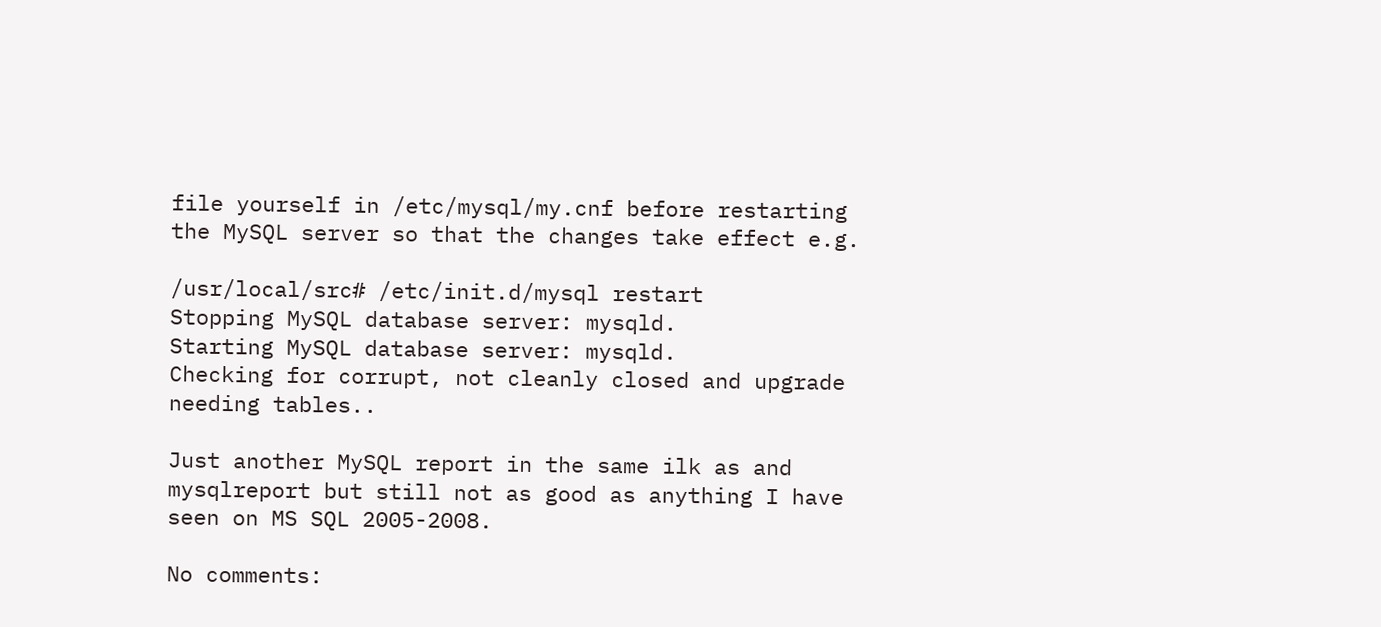file yourself in /etc/mysql/my.cnf before restarting the MySQL server so that the changes take effect e.g.

/usr/local/src# /etc/init.d/mysql restart
Stopping MySQL database server: mysqld.
Starting MySQL database server: mysqld.
Checking for corrupt, not cleanly closed and upgrade needing tables..

Just another MySQL report in the same ilk as and mysqlreport but still not as good as anything I have seen on MS SQL 2005-2008.

No comments: